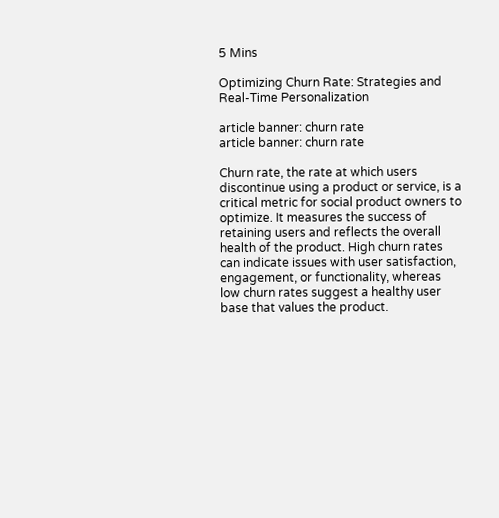5 Mins

Optimizing Churn Rate: Strategies and Real-Time Personalization

article banner: churn rate
article banner: churn rate

Churn rate, the rate at which users discontinue using a product or service, is a critical metric for social product owners to optimize. It measures the success of retaining users and reflects the overall health of the product. High churn rates can indicate issues with user satisfaction, engagement, or functionality, whereas low churn rates suggest a healthy user base that values the product.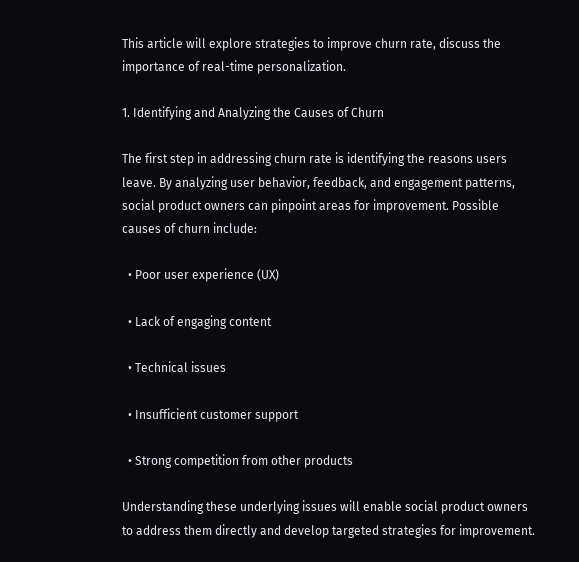This article will explore strategies to improve churn rate, discuss the importance of real-time personalization.

1. Identifying and Analyzing the Causes of Churn

The first step in addressing churn rate is identifying the reasons users leave. By analyzing user behavior, feedback, and engagement patterns, social product owners can pinpoint areas for improvement. Possible causes of churn include:

  • Poor user experience (UX)

  • Lack of engaging content

  • Technical issues

  • Insufficient customer support

  • Strong competition from other products

Understanding these underlying issues will enable social product owners to address them directly and develop targeted strategies for improvement.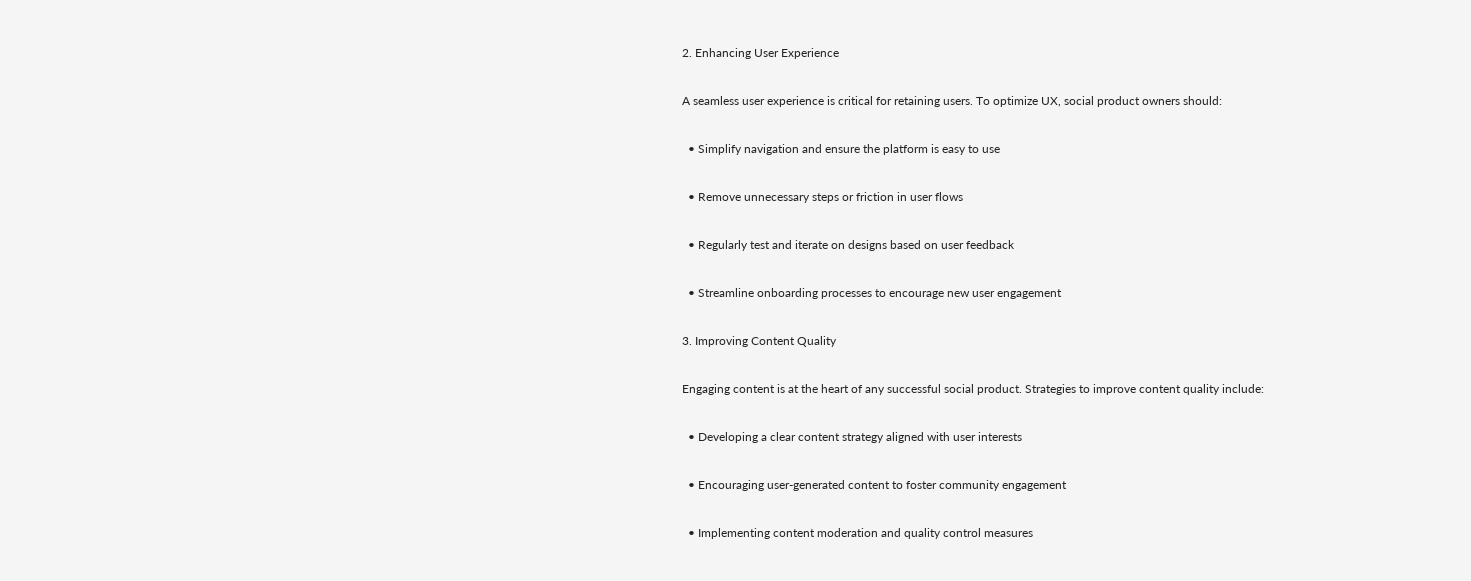2. Enhancing User Experience

A seamless user experience is critical for retaining users. To optimize UX, social product owners should:

  • Simplify navigation and ensure the platform is easy to use

  • Remove unnecessary steps or friction in user flows

  • Regularly test and iterate on designs based on user feedback

  • Streamline onboarding processes to encourage new user engagement

3. Improving Content Quality

Engaging content is at the heart of any successful social product. Strategies to improve content quality include:

  • Developing a clear content strategy aligned with user interests

  • Encouraging user-generated content to foster community engagement

  • Implementing content moderation and quality control measures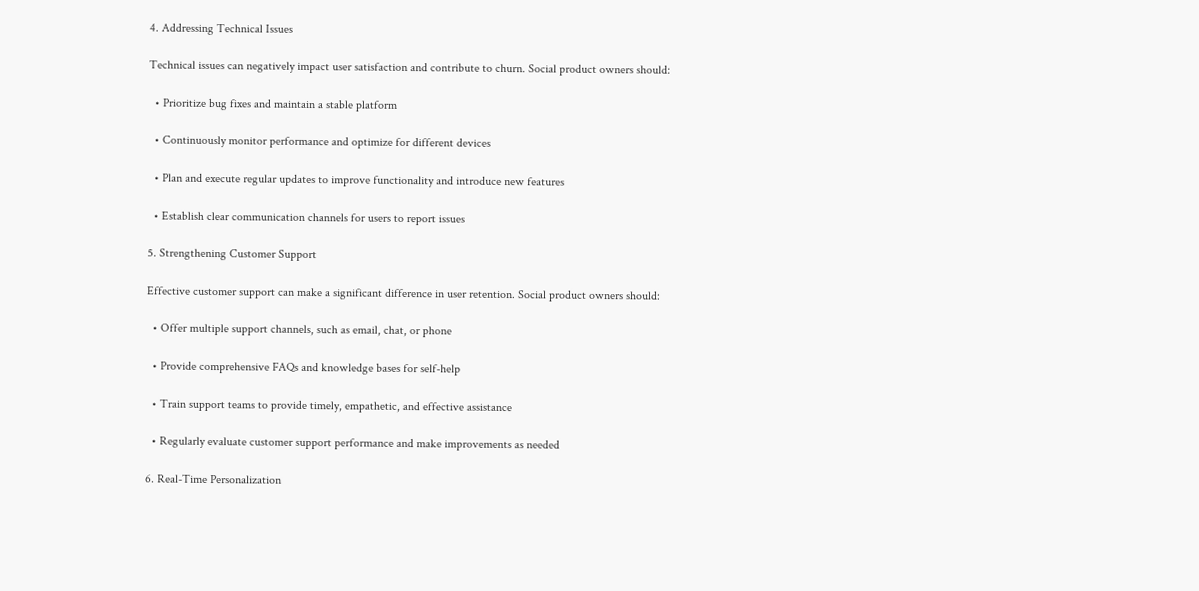4. Addressing Technical Issues

Technical issues can negatively impact user satisfaction and contribute to churn. Social product owners should:

  • Prioritize bug fixes and maintain a stable platform

  • Continuously monitor performance and optimize for different devices

  • Plan and execute regular updates to improve functionality and introduce new features

  • Establish clear communication channels for users to report issues

5. Strengthening Customer Support

Effective customer support can make a significant difference in user retention. Social product owners should:

  • Offer multiple support channels, such as email, chat, or phone

  • Provide comprehensive FAQs and knowledge bases for self-help

  • Train support teams to provide timely, empathetic, and effective assistance

  • Regularly evaluate customer support performance and make improvements as needed

6. Real-Time Personalization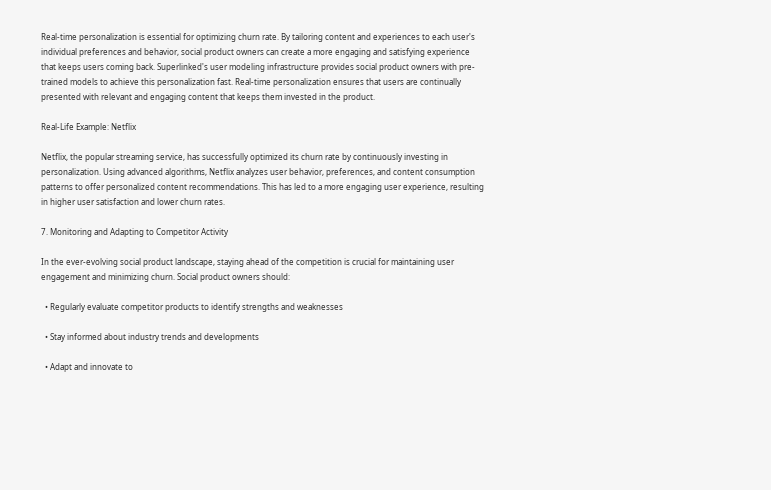Real-time personalization is essential for optimizing churn rate. By tailoring content and experiences to each user's individual preferences and behavior, social product owners can create a more engaging and satisfying experience that keeps users coming back. Superlinked's user modeling infrastructure provides social product owners with pre-trained models to achieve this personalization fast. Real-time personalization ensures that users are continually presented with relevant and engaging content that keeps them invested in the product.

Real-Life Example: Netflix

Netflix, the popular streaming service, has successfully optimized its churn rate by continuously investing in personalization. Using advanced algorithms, Netflix analyzes user behavior, preferences, and content consumption patterns to offer personalized content recommendations. This has led to a more engaging user experience, resulting in higher user satisfaction and lower churn rates.

7. Monitoring and Adapting to Competitor Activity

In the ever-evolving social product landscape, staying ahead of the competition is crucial for maintaining user engagement and minimizing churn. Social product owners should:

  • Regularly evaluate competitor products to identify strengths and weaknesses

  • Stay informed about industry trends and developments

  • Adapt and innovate to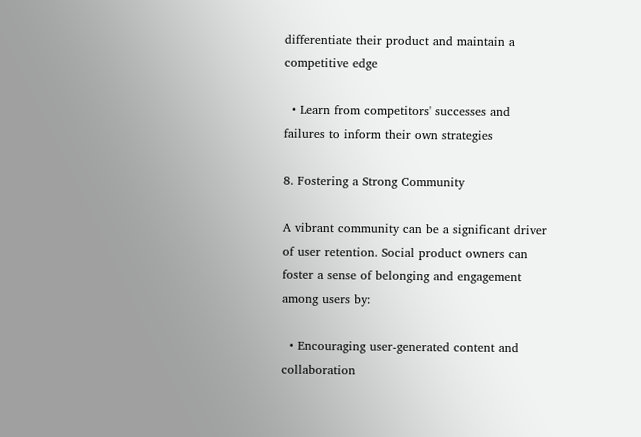differentiate their product and maintain a competitive edge

  • Learn from competitors' successes and failures to inform their own strategies

8. Fostering a Strong Community

A vibrant community can be a significant driver of user retention. Social product owners can foster a sense of belonging and engagement among users by:

  • Encouraging user-generated content and collaboration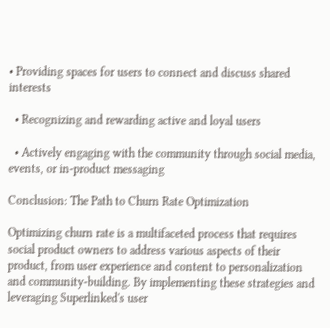• Providing spaces for users to connect and discuss shared interests

  • Recognizing and rewarding active and loyal users

  • Actively engaging with the community through social media, events, or in-product messaging

Conclusion: The Path to Churn Rate Optimization

Optimizing churn rate is a multifaceted process that requires social product owners to address various aspects of their product, from user experience and content to personalization and community-building. By implementing these strategies and leveraging Superlinked's user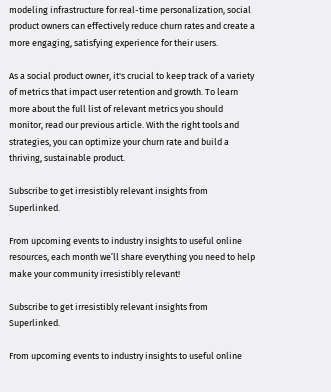modeling infrastructure for real-time personalization, social product owners can effectively reduce churn rates and create a more engaging, satisfying experience for their users.

As a social product owner, it's crucial to keep track of a variety of metrics that impact user retention and growth. To learn more about the full list of relevant metrics you should monitor, read our previous article. With the right tools and strategies, you can optimize your churn rate and build a thriving, sustainable product.

Subscribe to get irresistibly relevant insights from Superlinked.

From upcoming events to industry insights to useful online resources, each month we’ll share everything you need to help make your community irresistibly relevant!

Subscribe to get irresistibly relevant insights from Superlinked.

From upcoming events to industry insights to useful online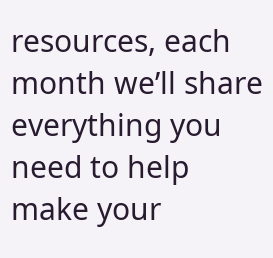resources, each month we’ll share everything you need to help make your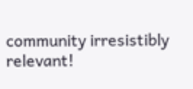community irresistibly relevant!